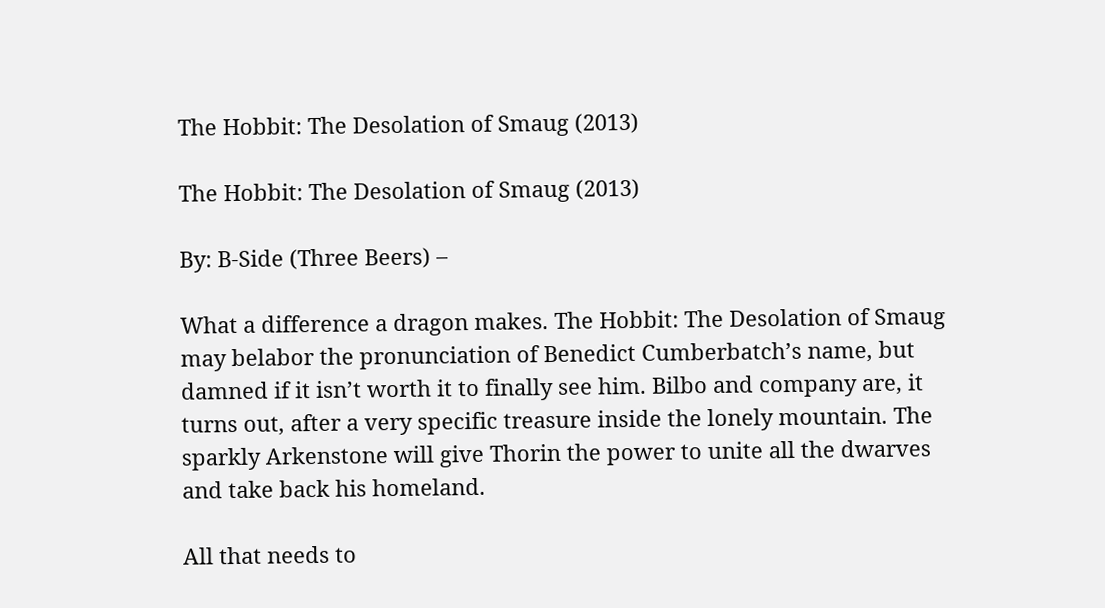The Hobbit: The Desolation of Smaug (2013)

The Hobbit: The Desolation of Smaug (2013)

By: B-Side (Three Beers) –

What a difference a dragon makes. The Hobbit: The Desolation of Smaug may belabor the pronunciation of Benedict Cumberbatch’s name, but damned if it isn’t worth it to finally see him. Bilbo and company are, it turns out, after a very specific treasure inside the lonely mountain. The sparkly Arkenstone will give Thorin the power to unite all the dwarves and take back his homeland.

All that needs to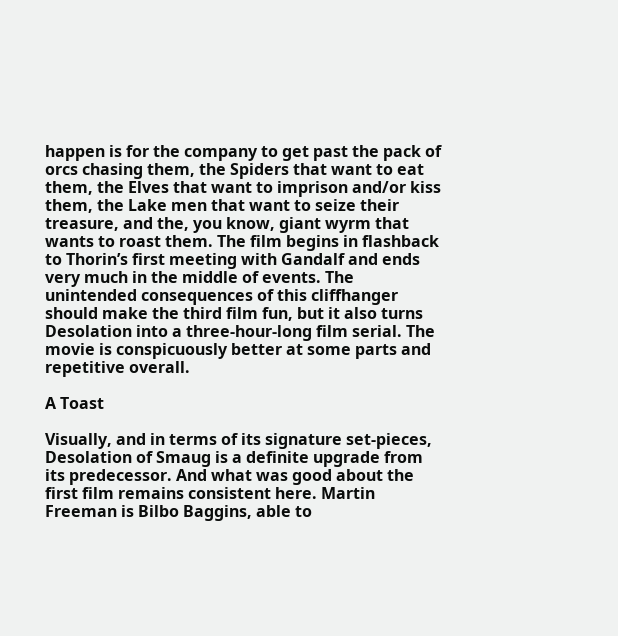happen is for the company to get past the pack of orcs chasing them, the Spiders that want to eat them, the Elves that want to imprison and/or kiss them, the Lake men that want to seize their treasure, and the, you know, giant wyrm that wants to roast them. The film begins in flashback to Thorin’s first meeting with Gandalf and ends very much in the middle of events. The unintended consequences of this cliffhanger should make the third film fun, but it also turns Desolation into a three-hour-long film serial. The movie is conspicuously better at some parts and repetitive overall.

A Toast

Visually, and in terms of its signature set-pieces, Desolation of Smaug is a definite upgrade from its predecessor. And what was good about the first film remains consistent here. Martin Freeman is Bilbo Baggins, able to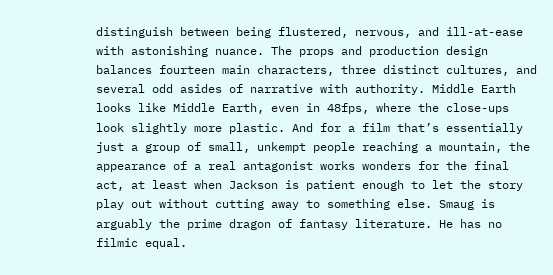distinguish between being flustered, nervous, and ill-at-ease with astonishing nuance. The props and production design balances fourteen main characters, three distinct cultures, and several odd asides of narrative with authority. Middle Earth looks like Middle Earth, even in 48fps, where the close-ups look slightly more plastic. And for a film that’s essentially just a group of small, unkempt people reaching a mountain, the appearance of a real antagonist works wonders for the final act, at least when Jackson is patient enough to let the story play out without cutting away to something else. Smaug is arguably the prime dragon of fantasy literature. He has no filmic equal.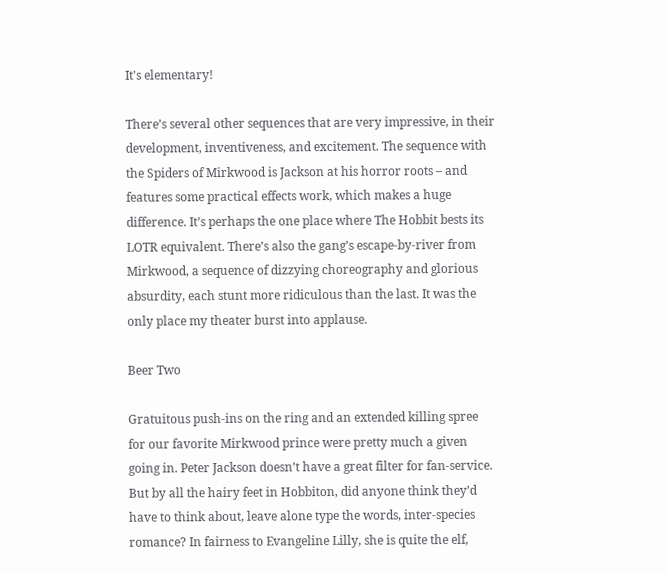It's elementary!

There’s several other sequences that are very impressive, in their development, inventiveness, and excitement. The sequence with the Spiders of Mirkwood is Jackson at his horror roots – and features some practical effects work, which makes a huge difference. It’s perhaps the one place where The Hobbit bests its LOTR equivalent. There’s also the gang’s escape-by-river from Mirkwood, a sequence of dizzying choreography and glorious absurdity, each stunt more ridiculous than the last. It was the only place my theater burst into applause.

Beer Two

Gratuitous push-ins on the ring and an extended killing spree for our favorite Mirkwood prince were pretty much a given going in. Peter Jackson doesn’t have a great filter for fan-service. But by all the hairy feet in Hobbiton, did anyone think they’d have to think about, leave alone type the words, inter-species romance? In fairness to Evangeline Lilly, she is quite the elf,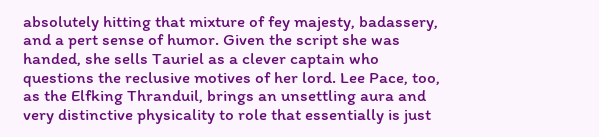absolutely hitting that mixture of fey majesty, badassery, and a pert sense of humor. Given the script she was handed, she sells Tauriel as a clever captain who questions the reclusive motives of her lord. Lee Pace, too, as the Elfking Thranduil, brings an unsettling aura and very distinctive physicality to role that essentially is just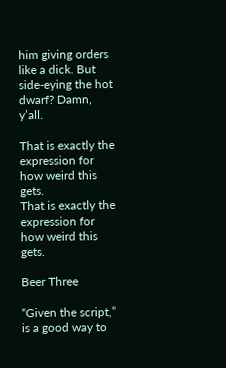him giving orders like a dick. But side-eying the hot dwarf? Damn, y’all.

That is exactly the expression for how weird this gets.
That is exactly the expression for how weird this gets.

Beer Three

“Given the script,” is a good way to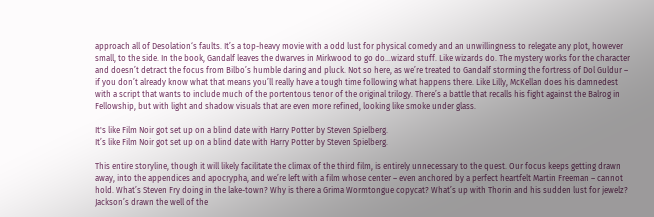approach all of Desolation‘s faults. It’s a top-heavy movie with a odd lust for physical comedy and an unwillingness to relegate any plot, however small, to the side. In the book, Gandalf leaves the dwarves in Mirkwood to go do…wizard stuff. Like wizards do. The mystery works for the character and doesn’t detract the focus from Bilbo’s humble daring and pluck. Not so here, as we’re treated to Gandalf storming the fortress of Dol Guldur – if you don’t already know what that means you’ll really have a tough time following what happens there. Like Lilly, McKellan does his damnedest with a script that wants to include much of the portentous tenor of the original trilogy. There’s a battle that recalls his fight against the Balrog in Fellowship, but with light and shadow visuals that are even more refined, looking like smoke under glass.

It's like Film Noir got set up on a blind date with Harry Potter by Steven Spielberg.
It’s like Film Noir got set up on a blind date with Harry Potter by Steven Spielberg.

This entire storyline, though it will likely facilitate the climax of the third film, is entirely unnecessary to the quest. Our focus keeps getting drawn away, into the appendices and apocrypha, and we’re left with a film whose center – even anchored by a perfect heartfelt Martin Freeman – cannot hold. What’s Steven Fry doing in the lake-town? Why is there a Grima Wormtongue copycat? What’s up with Thorin and his sudden lust for jewelz? Jackson’s drawn the well of the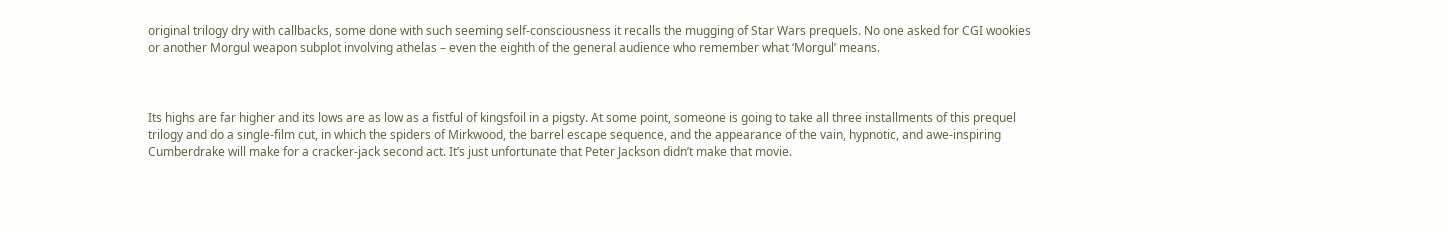original trilogy dry with callbacks, some done with such seeming self-consciousness it recalls the mugging of Star Wars prequels. No one asked for CGI wookies or another Morgul weapon subplot involving athelas – even the eighth of the general audience who remember what ‘Morgul’ means.



Its highs are far higher and its lows are as low as a fistful of kingsfoil in a pigsty. At some point, someone is going to take all three installments of this prequel trilogy and do a single-film cut, in which the spiders of Mirkwood, the barrel escape sequence, and the appearance of the vain, hypnotic, and awe-inspiring Cumberdrake will make for a cracker-jack second act. It’s just unfortunate that Peter Jackson didn’t make that movie.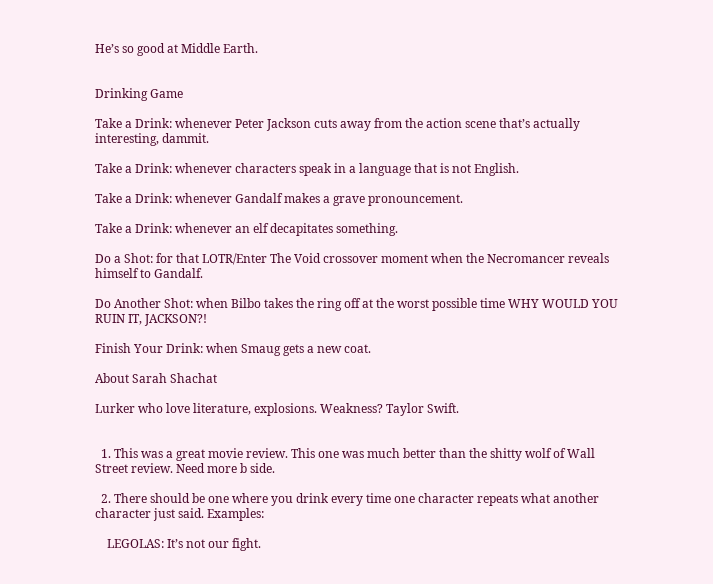He’s so good at Middle Earth.


Drinking Game

Take a Drink: whenever Peter Jackson cuts away from the action scene that’s actually interesting, dammit.

Take a Drink: whenever characters speak in a language that is not English.

Take a Drink: whenever Gandalf makes a grave pronouncement.

Take a Drink: whenever an elf decapitates something.

Do a Shot: for that LOTR/Enter The Void crossover moment when the Necromancer reveals himself to Gandalf.

Do Another Shot: when Bilbo takes the ring off at the worst possible time WHY WOULD YOU RUIN IT, JACKSON?!

Finish Your Drink: when Smaug gets a new coat.

About Sarah Shachat

Lurker who love literature, explosions. Weakness? Taylor Swift.


  1. This was a great movie review. This one was much better than the shitty wolf of Wall Street review. Need more b side.

  2. There should be one where you drink every time one character repeats what another character just said. Examples:

    LEGOLAS: It’s not our fight.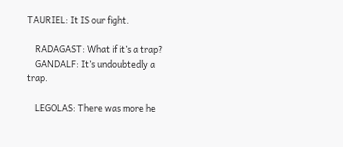TAURIEL: It IS our fight.

    RADAGAST: What if it’s a trap?
    GANDALF: It’s undoubtedly a trap.

    LEGOLAS: There was more he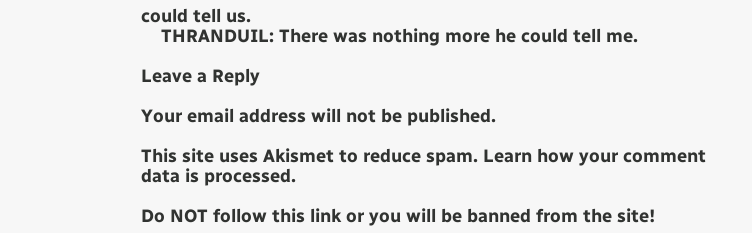could tell us.
    THRANDUIL: There was nothing more he could tell me.

Leave a Reply

Your email address will not be published.

This site uses Akismet to reduce spam. Learn how your comment data is processed.

Do NOT follow this link or you will be banned from the site!